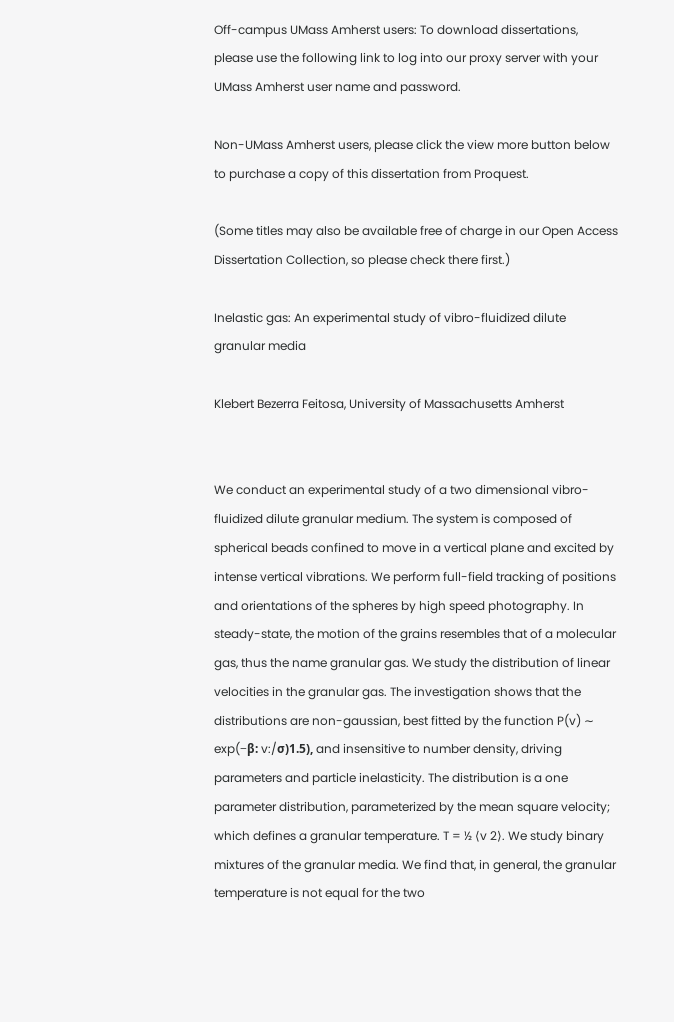Off-campus UMass Amherst users: To download dissertations, please use the following link to log into our proxy server with your UMass Amherst user name and password.

Non-UMass Amherst users, please click the view more button below to purchase a copy of this dissertation from Proquest.

(Some titles may also be available free of charge in our Open Access Dissertation Collection, so please check there first.)

Inelastic gas: An experimental study of vibro-fluidized dilute granular media

Klebert Bezerra Feitosa, University of Massachusetts Amherst


We conduct an experimental study of a two dimensional vibro-fluidized dilute granular medium. The system is composed of spherical beads confined to move in a vertical plane and excited by intense vertical vibrations. We perform full-field tracking of positions and orientations of the spheres by high speed photography. In steady-state, the motion of the grains resembles that of a molecular gas, thus the name granular gas. We study the distribution of linear velocities in the granular gas. The investigation shows that the distributions are non-gaussian, best fitted by the function P(v) ∼ exp(−β: v:/σ)1.5), and insensitive to number density, driving parameters and particle inelasticity. The distribution is a one parameter distribution, parameterized by the mean square velocity; which defines a granular temperature. T = ½ ⟨v 2⟩. We study binary mixtures of the granular media. We find that, in general, the granular temperature is not equal for the two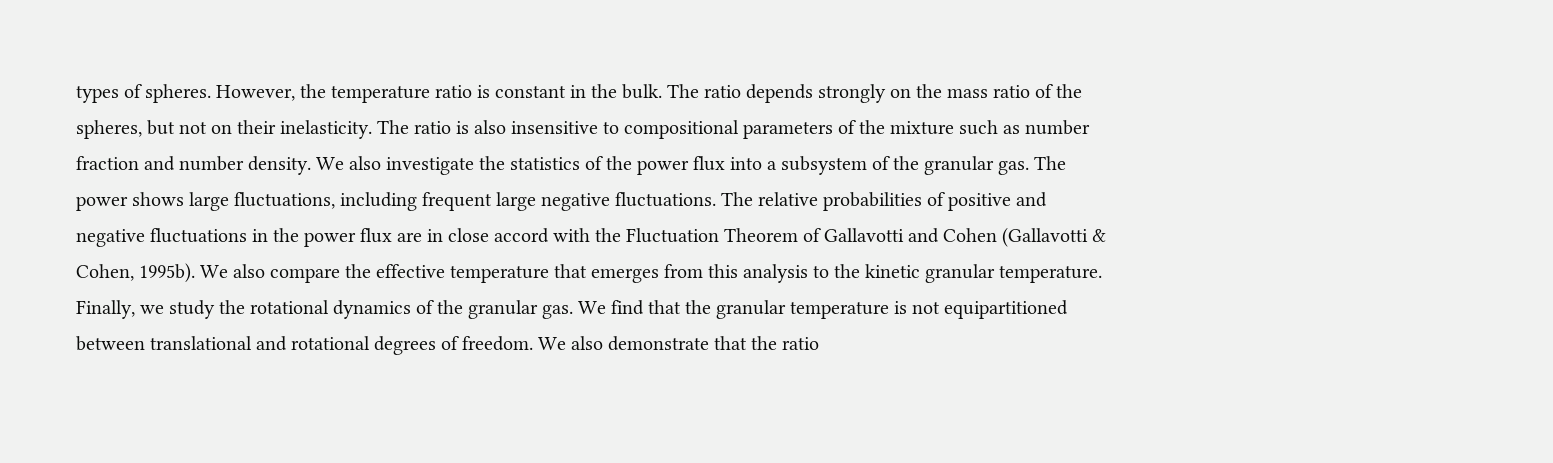types of spheres. However, the temperature ratio is constant in the bulk. The ratio depends strongly on the mass ratio of the spheres, but not on their inelasticity. The ratio is also insensitive to compositional parameters of the mixture such as number fraction and number density. We also investigate the statistics of the power flux into a subsystem of the granular gas. The power shows large fluctuations, including frequent large negative fluctuations. The relative probabilities of positive and negative fluctuations in the power flux are in close accord with the Fluctuation Theorem of Gallavotti and Cohen (Gallavotti & Cohen, 1995b). We also compare the effective temperature that emerges from this analysis to the kinetic granular temperature. Finally, we study the rotational dynamics of the granular gas. We find that the granular temperature is not equipartitioned between translational and rotational degrees of freedom. We also demonstrate that the ratio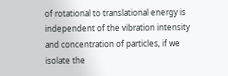of rotational to translational energy is independent of the vibration intensity and concentration of particles, if we isolate the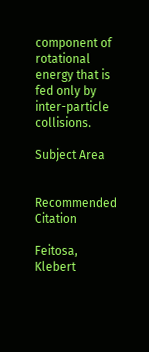component of rotational energy that is fed only by inter-particle collisions.

Subject Area


Recommended Citation

Feitosa, Klebert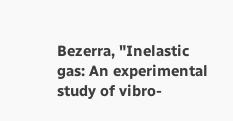Bezerra, "Inelastic gas: An experimental study of vibro-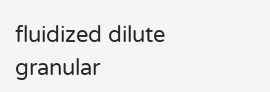fluidized dilute granular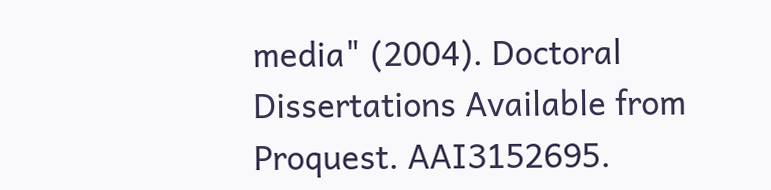media" (2004). Doctoral Dissertations Available from Proquest. AAI3152695.